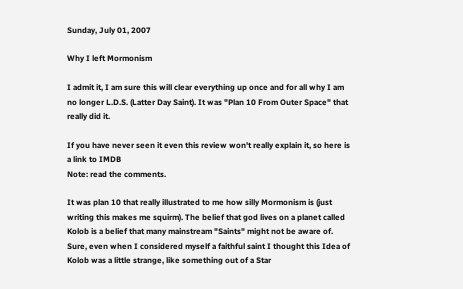Sunday, July 01, 2007

Why I left Mormonism

I admit it, I am sure this will clear everything up once and for all why I am no longer L.D.S. (Latter Day Saint). It was "Plan 10 From Outer Space" that really did it.

If you have never seen it even this review won't really explain it, so here is a link to IMDB
Note: read the comments.

It was plan 10 that really illustrated to me how silly Mormonism is (just writing this makes me squirm). The belief that god lives on a planet called Kolob is a belief that many mainstream "Saints" might not be aware of. Sure, even when I considered myself a faithful saint I thought this Idea of Kolob was a little strange, like something out of a Star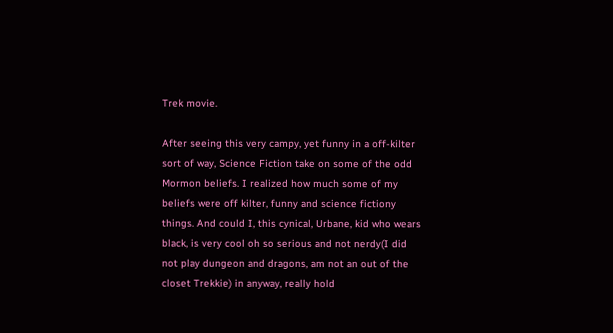Trek movie.

After seeing this very campy, yet funny in a off-kilter sort of way, Science Fiction take on some of the odd Mormon beliefs. I realized how much some of my beliefs were off kilter, funny and science fictiony things. And could I, this cynical, Urbane, kid who wears black, is very cool oh so serious and not nerdy(I did not play dungeon and dragons, am not an out of the closet Trekkie) in anyway, really hold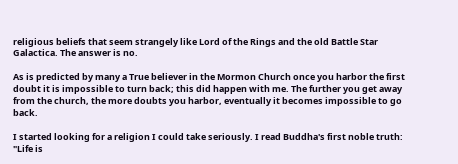religious beliefs that seem strangely like Lord of the Rings and the old Battle Star Galactica. The answer is no.

As is predicted by many a True believer in the Mormon Church once you harbor the first doubt it is impossible to turn back; this did happen with me. The further you get away from the church, the more doubts you harbor, eventually it becomes impossible to go back.

I started looking for a religion I could take seriously. I read Buddha's first noble truth: "Life is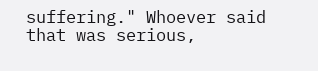suffering." Whoever said that was serious,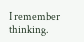I remember thinking.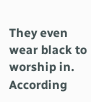They even wear black to worship in. According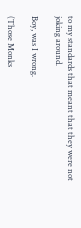to my standards that meant that they were not joking around.

Boy, was I wrong.

(Those Monks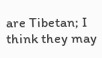are Tibetan; I think they may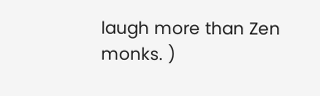laugh more than Zen monks. )